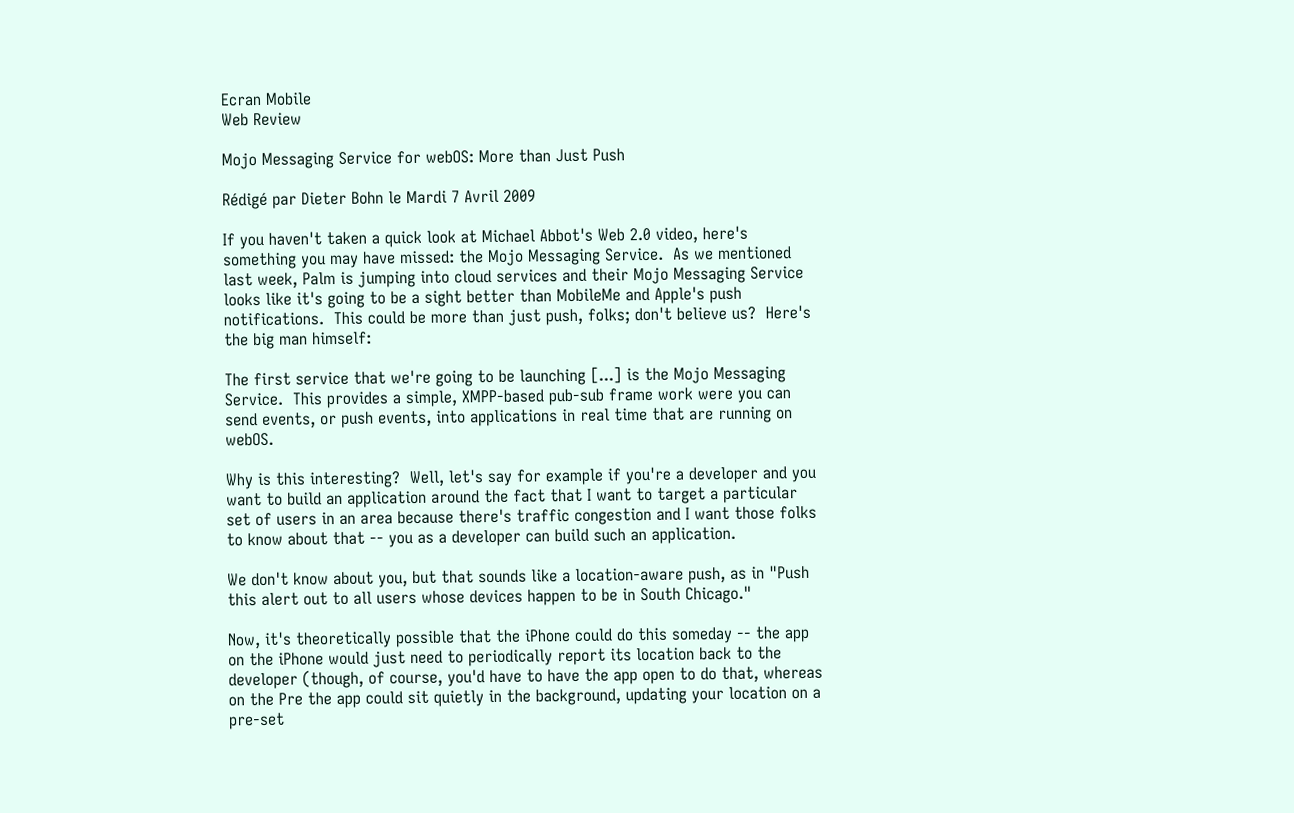Ecran Mobile
Web Review

Mojo Messaging Service for webOS: More than Just Push

Rédigé par Dieter Bohn le Mardi 7 Avril 2009

If you haven't taken a quick look at Michael Abbot's Web 2.0 video, here's something you may have missed: the Mojo Messaging Service.  As we mentioned last week, Palm is jumping into cloud services and their Mojo Messaging Service looks like it's going to be a sight better than MobileMe and Apple's push notifications.  This could be more than just push, folks; don't believe us?  Here's the big man himself:

The first service that we're going to be launching [...] is the Mojo Messaging Service.  This provides a simple, XMPP-based pub-sub frame work were you can send events, or push events, into applications in real time that are running on webOS.

Why is this interesting?  Well, let's say for example if you're a developer and you want to build an application around the fact that I want to target a particular set of users in an area because there's traffic congestion and I want those folks to know about that -- you as a developer can build such an application.

We don't know about you, but that sounds like a location-aware push, as in "Push this alert out to all users whose devices happen to be in South Chicago."

Now, it's theoretically possible that the iPhone could do this someday -- the app on the iPhone would just need to periodically report its location back to the developer (though, of course, you'd have to have the app open to do that, whereas on the Pre the app could sit quietly in the background, updating your location on a pre-set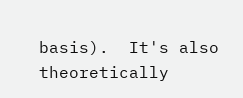basis).  It's also theoretically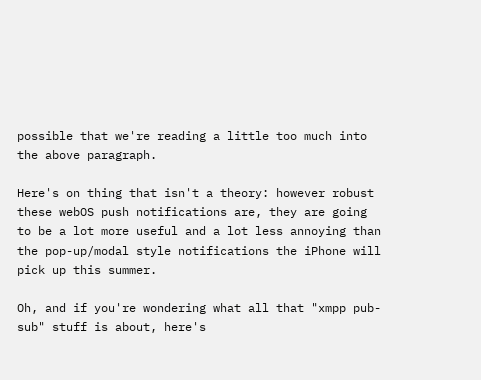possible that we're reading a little too much into the above paragraph.

Here's on thing that isn't a theory: however robust these webOS push notifications are, they are going to be a lot more useful and a lot less annoying than the pop-up/modal style notifications the iPhone will pick up this summer.

Oh, and if you're wondering what all that "xmpp pub-sub" stuff is about, here's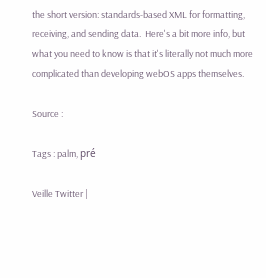the short version: standards-based XML for formatting, receiving, and sending data.  Here's a bit more info, but what you need to know is that it's literally not much more complicated than developing webOS apps themselves.

Source :

Tags : palm, pré

Veille Twitter |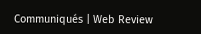Communiqués | Web Review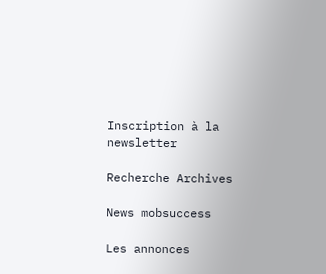Inscription à la newsletter

Recherche Archives

News mobsuccess

Les annonces